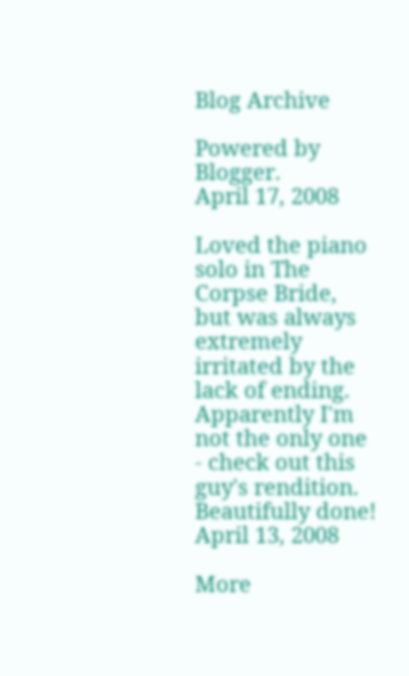Blog Archive

Powered by Blogger.
April 17, 2008

Loved the piano solo in The Corpse Bride, but was always extremely irritated by the lack of ending. Apparently I'm not the only one - check out this guy's rendition. Beautifully done!
April 13, 2008

More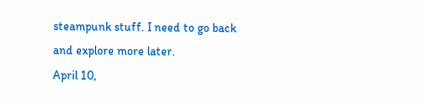steampunk stuff. I need to go back and explore more later.
April 10,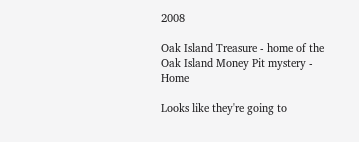2008

Oak Island Treasure - home of the Oak Island Money Pit mystery - Home

Looks like they're going to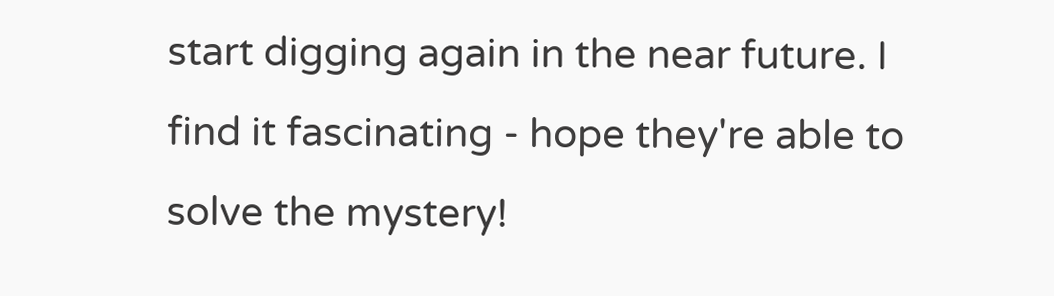start digging again in the near future. I find it fascinating - hope they're able to solve the mystery!